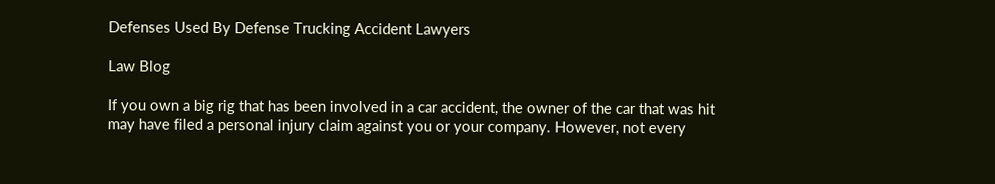Defenses Used By Defense Trucking Accident Lawyers

Law Blog

If you own a big rig that has been involved in a car accident, the owner of the car that was hit may have filed a personal injury claim against you or your company. However, not every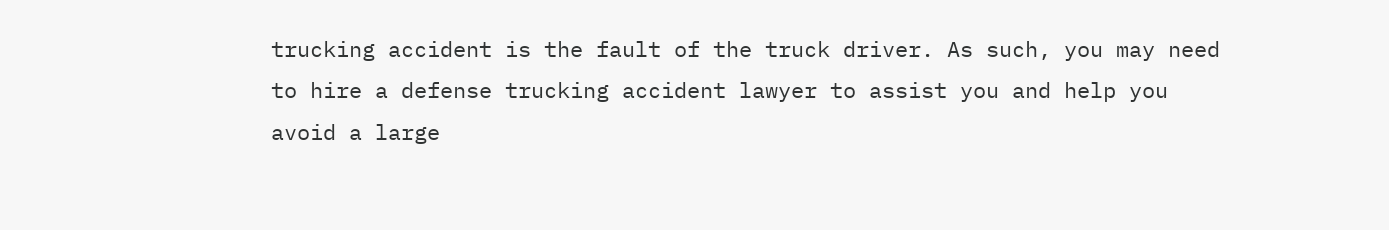trucking accident is the fault of the truck driver. As such, you may need to hire a defense trucking accident lawyer to assist you and help you avoid a large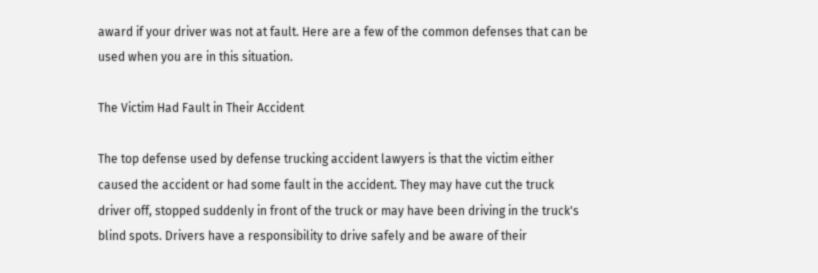award if your driver was not at fault. Here are a few of the common defenses that can be used when you are in this situation.

The Victim Had Fault in Their Accident

The top defense used by defense trucking accident lawyers is that the victim either caused the accident or had some fault in the accident. They may have cut the truck driver off, stopped suddenly in front of the truck or may have been driving in the truck's blind spots. Drivers have a responsibility to drive safely and be aware of their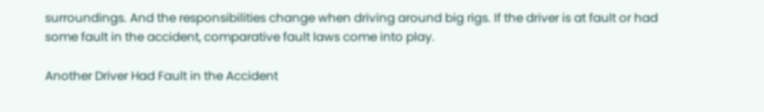surroundings. And the responsibilities change when driving around big rigs. If the driver is at fault or had some fault in the accident, comparative fault laws come into play.

Another Driver Had Fault in the Accident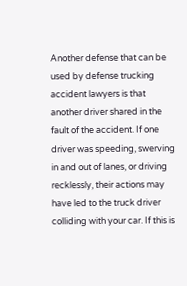Another defense that can be used by defense trucking accident lawyers is that another driver shared in the fault of the accident. If one driver was speeding, swerving in and out of lanes, or driving recklessly, their actions may have led to the truck driver colliding with your car. If this is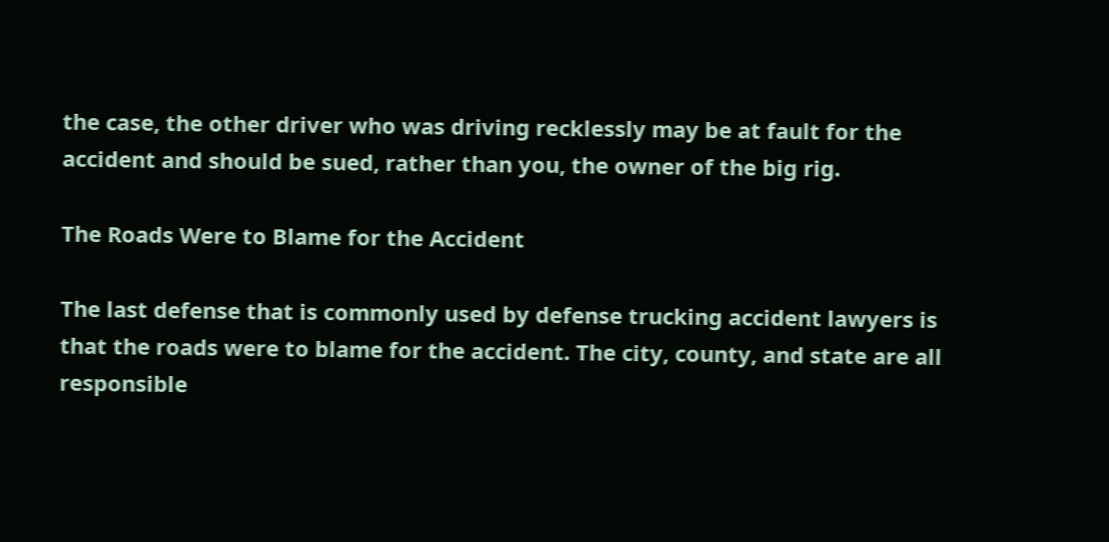the case, the other driver who was driving recklessly may be at fault for the accident and should be sued, rather than you, the owner of the big rig.

The Roads Were to Blame for the Accident

The last defense that is commonly used by defense trucking accident lawyers is that the roads were to blame for the accident. The city, county, and state are all responsible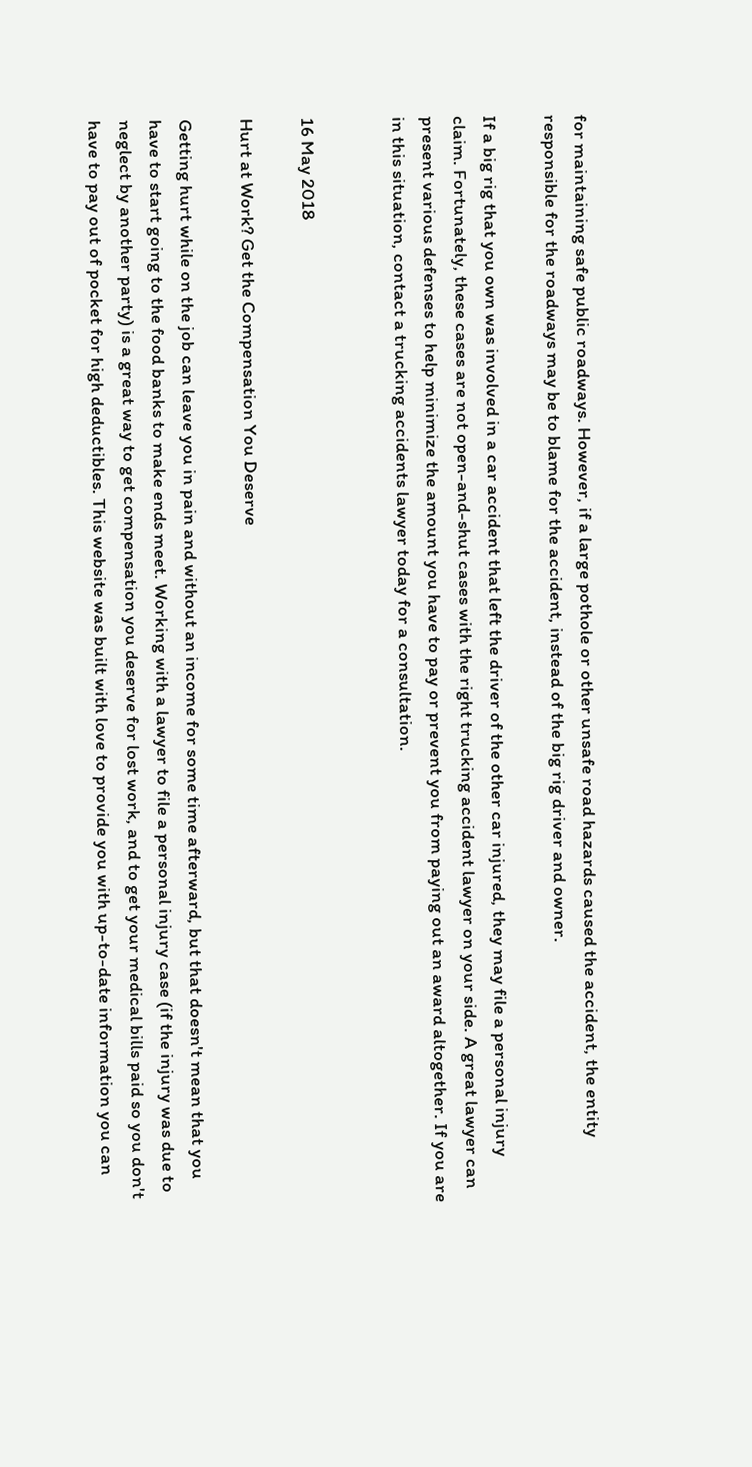for maintaining safe public roadways. However, if a large pothole or other unsafe road hazards caused the accident, the entity responsible for the roadways may be to blame for the accident, instead of the big rig driver and owner.

If a big rig that you own was involved in a car accident that left the driver of the other car injured, they may file a personal injury claim. Fortunately, these cases are not open-and-shut cases with the right trucking accident lawyer on your side. A great lawyer can present various defenses to help minimize the amount you have to pay or prevent you from paying out an award altogether. If you are in this situation, contact a trucking accidents lawyer today for a consultation.


16 May 2018

Hurt at Work? Get the Compensation You Deserve

Getting hurt while on the job can leave you in pain and without an income for some time afterward, but that doesn't mean that you have to start going to the food banks to make ends meet. Working with a lawyer to file a personal injury case (if the injury was due to neglect by another party) is a great way to get compensation you deserve for lost work, and to get your medical bills paid so you don't have to pay out of pocket for high deductibles. This website was built with love to provide you with up-to-date information you can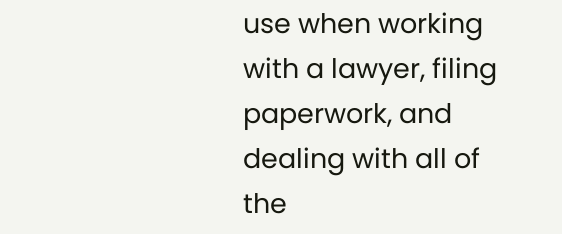use when working with a lawyer, filing paperwork, and dealing with all of the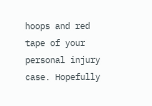hoops and red tape of your personal injury case. Hopefully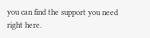you can find the support you need right here.